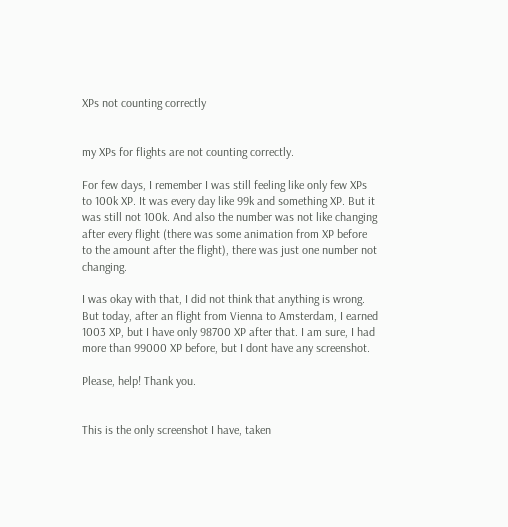XPs not counting correctly


my XPs for flights are not counting correctly.

For few days, I remember I was still feeling like only few XPs to 100k XP. It was every day like 99k and something XP. But it was still not 100k. And also the number was not like changing after every flight (there was some animation from XP before to the amount after the flight), there was just one number not changing.

I was okay with that, I did not think that anything is wrong. But today, after an flight from Vienna to Amsterdam, I earned 1003 XP, but I have only 98700 XP after that. I am sure, I had more than 99000 XP before, but I dont have any screenshot.

Please, help! Thank you.


This is the only screenshot I have, taken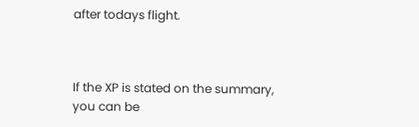after todays flight.



If the XP is stated on the summary, you can be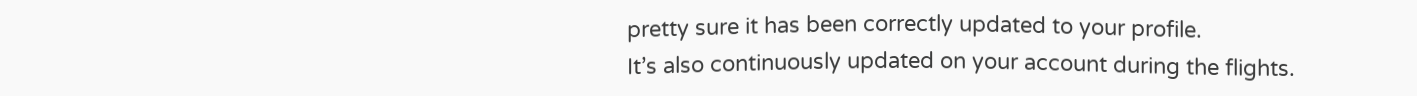pretty sure it has been correctly updated to your profile.
It’s also continuously updated on your account during the flights.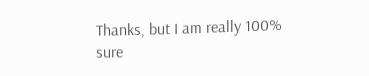Thanks, but I am really 100% sure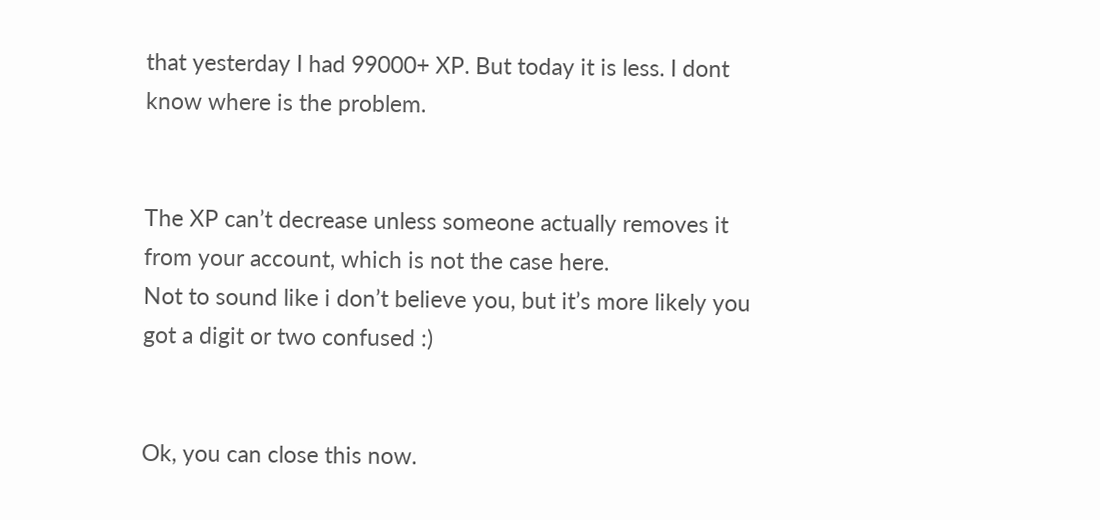that yesterday I had 99000+ XP. But today it is less. I dont know where is the problem.


The XP can’t decrease unless someone actually removes it from your account, which is not the case here.
Not to sound like i don’t believe you, but it’s more likely you got a digit or two confused :)


Ok, you can close this now.